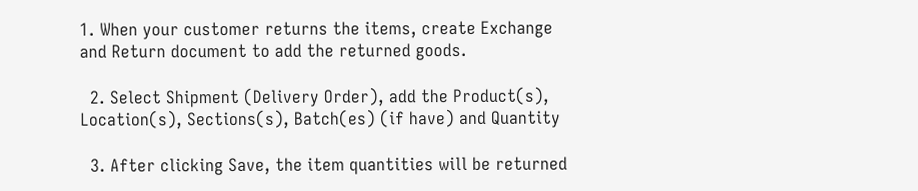1. When your customer returns the items, create Exchange and Return document to add the returned goods.

  2. Select Shipment (Delivery Order), add the Product(s), Location(s), Sections(s), Batch(es) (if have) and Quantity

  3. After clicking Save, the item quantities will be returned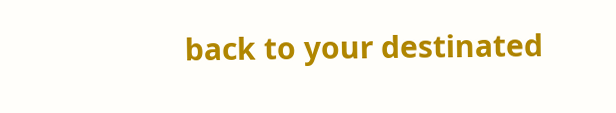back to your destinated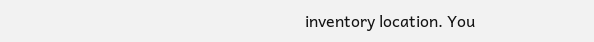inventory location. You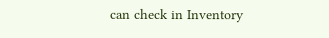can check in Inventory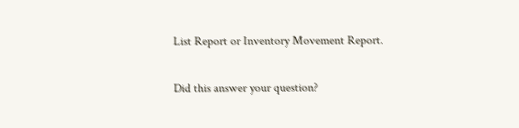List Report or Inventory Movement Report.

Did this answer your question?